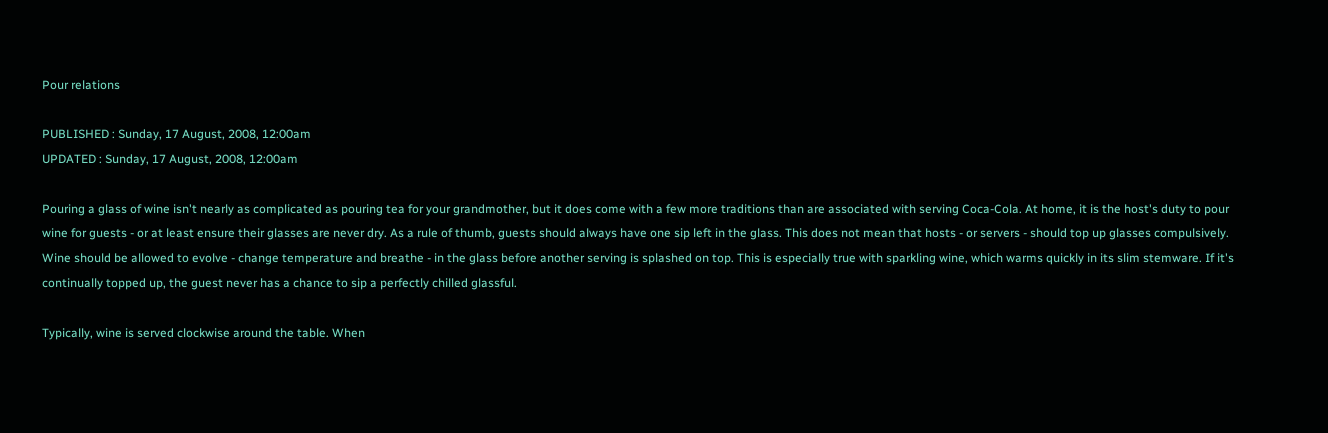Pour relations

PUBLISHED : Sunday, 17 August, 2008, 12:00am
UPDATED : Sunday, 17 August, 2008, 12:00am

Pouring a glass of wine isn't nearly as complicated as pouring tea for your grandmother, but it does come with a few more traditions than are associated with serving Coca-Cola. At home, it is the host's duty to pour wine for guests - or at least ensure their glasses are never dry. As a rule of thumb, guests should always have one sip left in the glass. This does not mean that hosts - or servers - should top up glasses compulsively. Wine should be allowed to evolve - change temperature and breathe - in the glass before another serving is splashed on top. This is especially true with sparkling wine, which warms quickly in its slim stemware. If it's continually topped up, the guest never has a chance to sip a perfectly chilled glassful.

Typically, wine is served clockwise around the table. When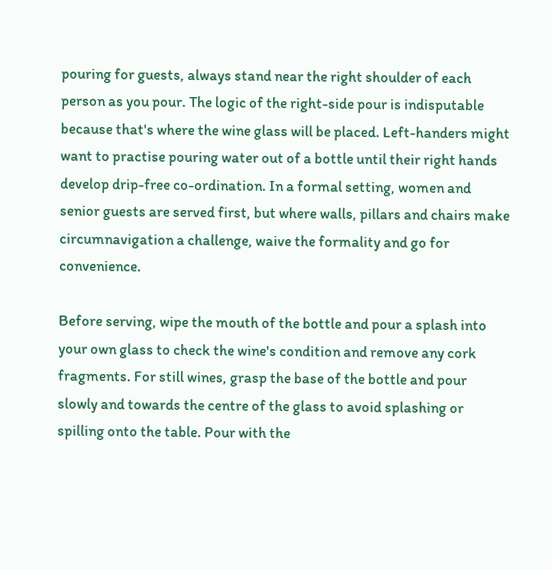pouring for guests, always stand near the right shoulder of each person as you pour. The logic of the right-side pour is indisputable because that's where the wine glass will be placed. Left-handers might want to practise pouring water out of a bottle until their right hands develop drip-free co-ordination. In a formal setting, women and senior guests are served first, but where walls, pillars and chairs make circumnavigation a challenge, waive the formality and go for convenience.

Before serving, wipe the mouth of the bottle and pour a splash into your own glass to check the wine's condition and remove any cork fragments. For still wines, grasp the base of the bottle and pour slowly and towards the centre of the glass to avoid splashing or spilling onto the table. Pour with the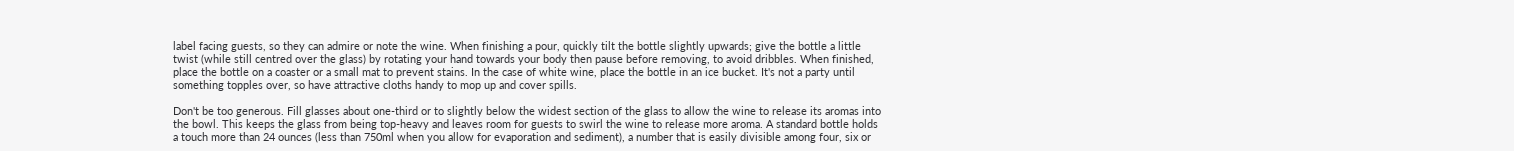label facing guests, so they can admire or note the wine. When finishing a pour, quickly tilt the bottle slightly upwards; give the bottle a little twist (while still centred over the glass) by rotating your hand towards your body then pause before removing, to avoid dribbles. When finished, place the bottle on a coaster or a small mat to prevent stains. In the case of white wine, place the bottle in an ice bucket. It's not a party until something topples over, so have attractive cloths handy to mop up and cover spills.

Don't be too generous. Fill glasses about one-third or to slightly below the widest section of the glass to allow the wine to release its aromas into the bowl. This keeps the glass from being top-heavy and leaves room for guests to swirl the wine to release more aroma. A standard bottle holds a touch more than 24 ounces (less than 750ml when you allow for evaporation and sediment), a number that is easily divisible among four, six or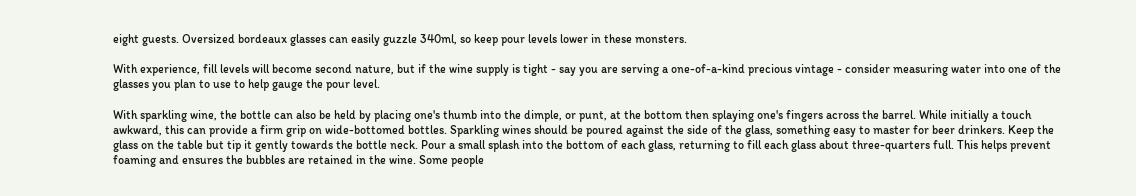eight guests. Oversized bordeaux glasses can easily guzzle 340ml, so keep pour levels lower in these monsters.

With experience, fill levels will become second nature, but if the wine supply is tight - say you are serving a one-of-a-kind precious vintage - consider measuring water into one of the glasses you plan to use to help gauge the pour level.

With sparkling wine, the bottle can also be held by placing one's thumb into the dimple, or punt, at the bottom then splaying one's fingers across the barrel. While initially a touch awkward, this can provide a firm grip on wide-bottomed bottles. Sparkling wines should be poured against the side of the glass, something easy to master for beer drinkers. Keep the glass on the table but tip it gently towards the bottle neck. Pour a small splash into the bottom of each glass, returning to fill each glass about three-quarters full. This helps prevent foaming and ensures the bubbles are retained in the wine. Some people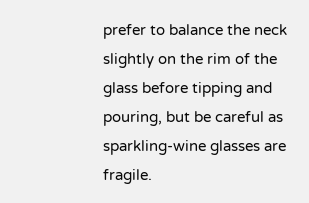prefer to balance the neck slightly on the rim of the glass before tipping and pouring, but be careful as sparkling-wine glasses are fragile.